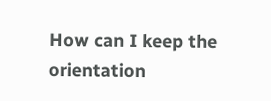How can I keep the orientation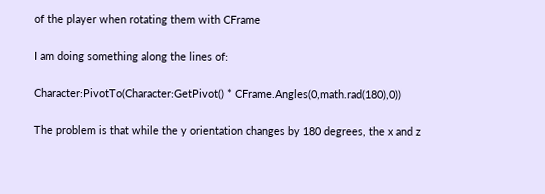of the player when rotating them with CFrame

I am doing something along the lines of:

Character:PivotTo(Character:GetPivot() * CFrame.Angles(0,math.rad(180),0))

The problem is that while the y orientation changes by 180 degrees, the x and z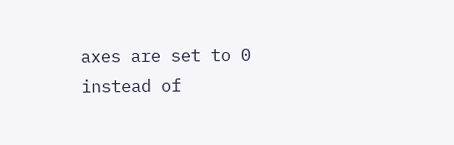axes are set to 0 instead of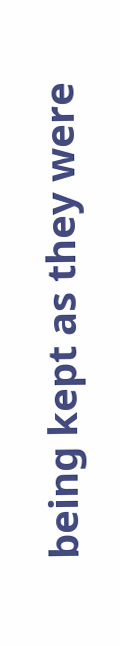being kept as they were